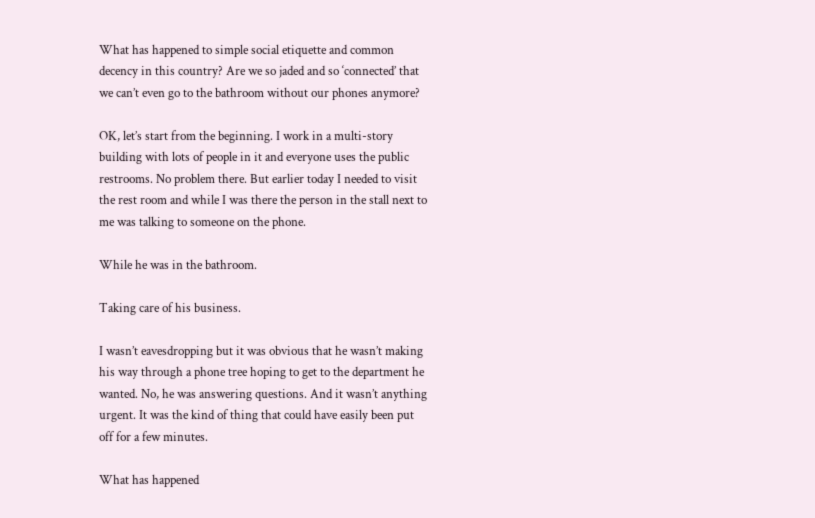What has happened to simple social etiquette and common decency in this country? Are we so jaded and so ‘connected’ that we can’t even go to the bathroom without our phones anymore?

OK, let’s start from the beginning. I work in a multi-story building with lots of people in it and everyone uses the public restrooms. No problem there. But earlier today I needed to visit the rest room and while I was there the person in the stall next to me was talking to someone on the phone.

While he was in the bathroom.

Taking care of his business.

I wasn’t eavesdropping but it was obvious that he wasn’t making his way through a phone tree hoping to get to the department he wanted. No, he was answering questions. And it wasn’t anything urgent. It was the kind of thing that could have easily been put off for a few minutes.

What has happened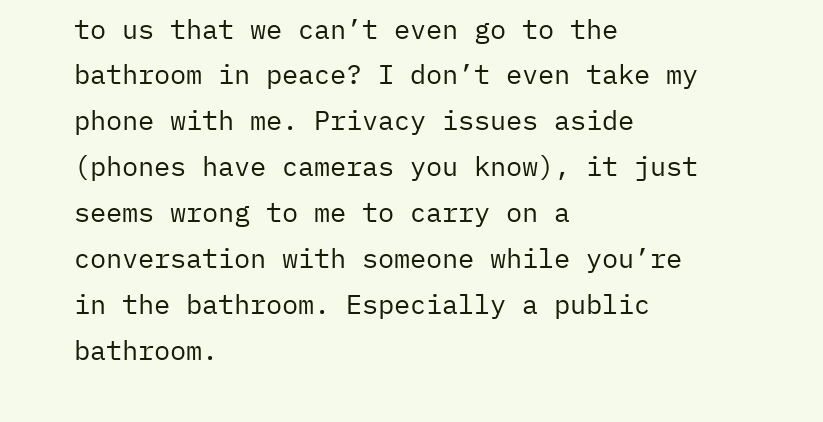to us that we can’t even go to the bathroom in peace? I don’t even take my phone with me. Privacy issues aside (phones have cameras you know), it just seems wrong to me to carry on a conversation with someone while you’re in the bathroom. Especially a public bathroom.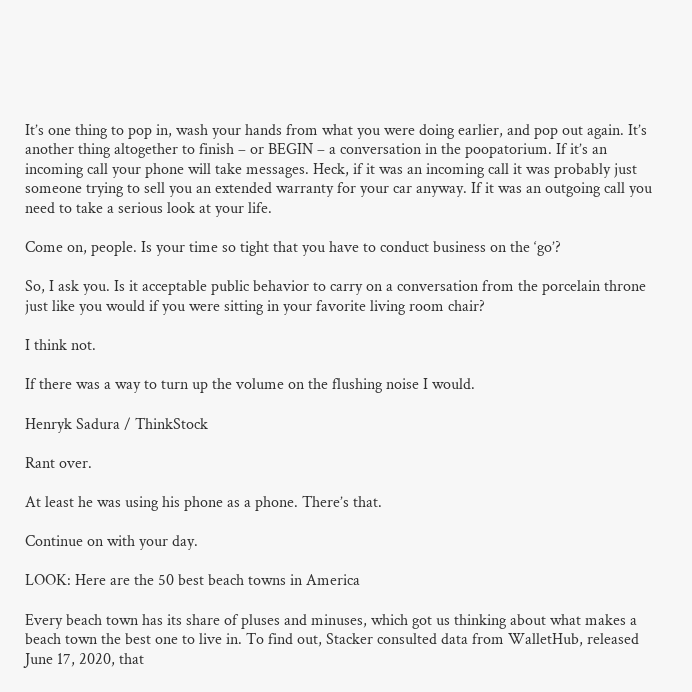It’s one thing to pop in, wash your hands from what you were doing earlier, and pop out again. It’s another thing altogether to finish – or BEGIN – a conversation in the poopatorium. If it’s an incoming call your phone will take messages. Heck, if it was an incoming call it was probably just someone trying to sell you an extended warranty for your car anyway. If it was an outgoing call you need to take a serious look at your life.

Come on, people. Is your time so tight that you have to conduct business on the ‘go’?

So, I ask you. Is it acceptable public behavior to carry on a conversation from the porcelain throne just like you would if you were sitting in your favorite living room chair?

I think not.

If there was a way to turn up the volume on the flushing noise I would.

Henryk Sadura / ThinkStock

Rant over.

At least he was using his phone as a phone. There’s that.

Continue on with your day.

LOOK: Here are the 50 best beach towns in America

Every beach town has its share of pluses and minuses, which got us thinking about what makes a beach town the best one to live in. To find out, Stacker consulted data from WalletHub, released June 17, 2020, that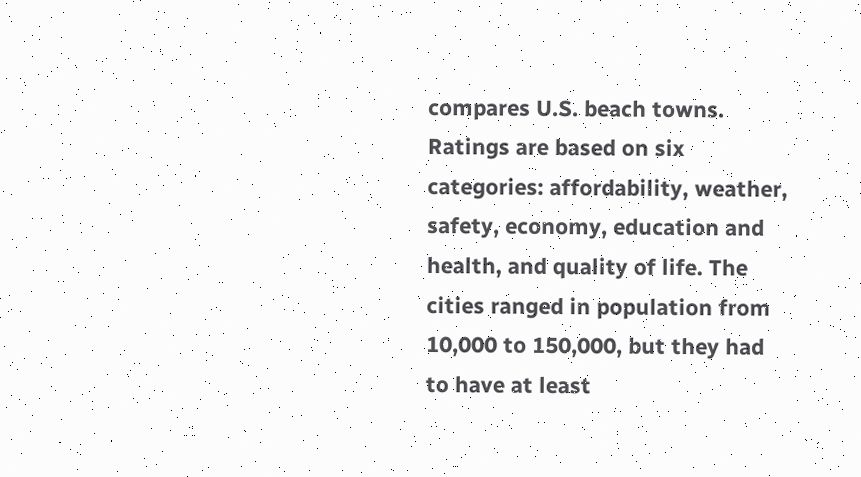compares U.S. beach towns. Ratings are based on six categories: affordability, weather, safety, economy, education and health, and quality of life. The cities ranged in population from 10,000 to 150,000, but they had to have at least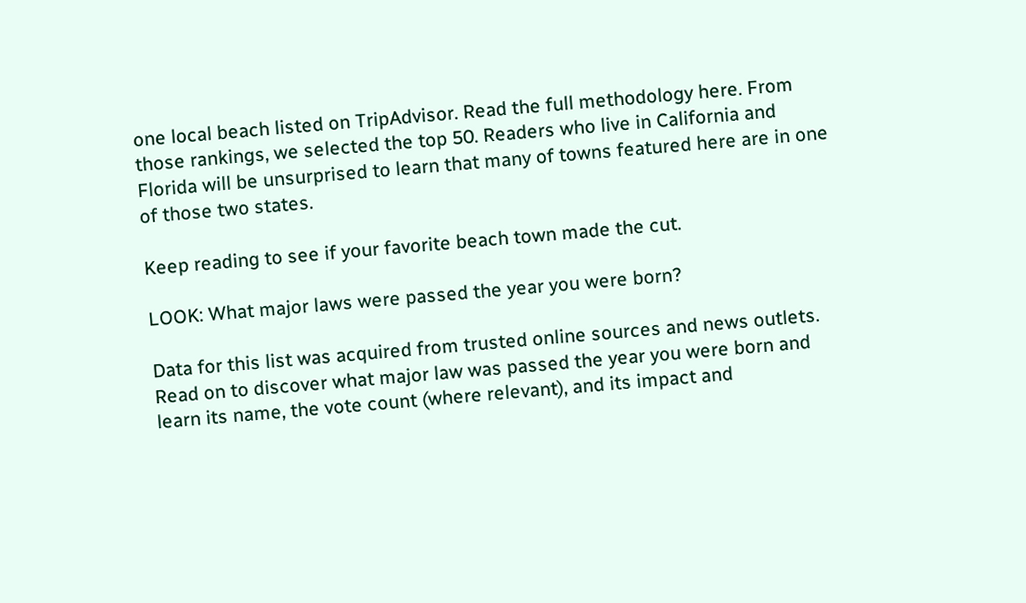one local beach listed on TripAdvisor. Read the full methodology here. From those rankings, we selected the top 50. Readers who live in California and Florida will be unsurprised to learn that many of towns featured here are in one of those two states.

Keep reading to see if your favorite beach town made the cut.

LOOK: What major laws were passed the year you were born?

Data for this list was acquired from trusted online sources and news outlets. Read on to discover what major law was passed the year you were born and learn its name, the vote count (where relevant), and its impact and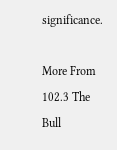significance.

More From 102.3 The Bull